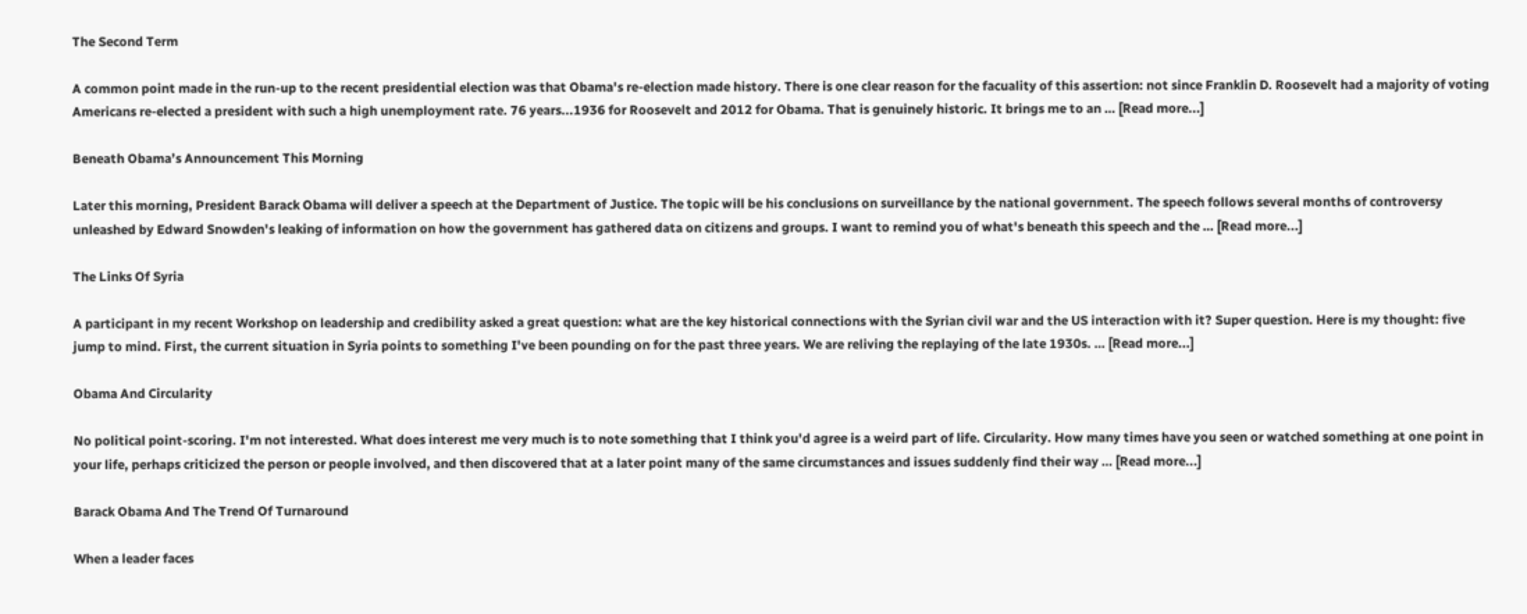The Second Term

A common point made in the run-up to the recent presidential election was that Obama's re-election made history. There is one clear reason for the facuality of this assertion: not since Franklin D. Roosevelt had a majority of voting Americans re-elected a president with such a high unemployment rate. 76 years...1936 for Roosevelt and 2012 for Obama. That is genuinely historic. It brings me to an … [Read more...]

Beneath Obama’s Announcement This Morning

Later this morning, President Barack Obama will deliver a speech at the Department of Justice. The topic will be his conclusions on surveillance by the national government. The speech follows several months of controversy unleashed by Edward Snowden's leaking of information on how the government has gathered data on citizens and groups. I want to remind you of what's beneath this speech and the … [Read more...]

The Links Of Syria

A participant in my recent Workshop on leadership and credibility asked a great question: what are the key historical connections with the Syrian civil war and the US interaction with it? Super question. Here is my thought: five jump to mind. First, the current situation in Syria points to something I've been pounding on for the past three years. We are reliving the replaying of the late 1930s. … [Read more...]

Obama And Circularity

No political point-scoring. I'm not interested. What does interest me very much is to note something that I think you'd agree is a weird part of life. Circularity. How many times have you seen or watched something at one point in your life, perhaps criticized the person or people involved, and then discovered that at a later point many of the same circumstances and issues suddenly find their way … [Read more...]

Barack Obama And The Trend Of Turnaround

When a leader faces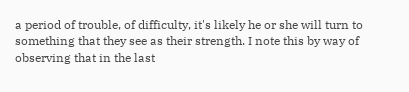a period of trouble, of difficulty, it's likely he or she will turn to something that they see as their strength. I note this by way of observing that in the last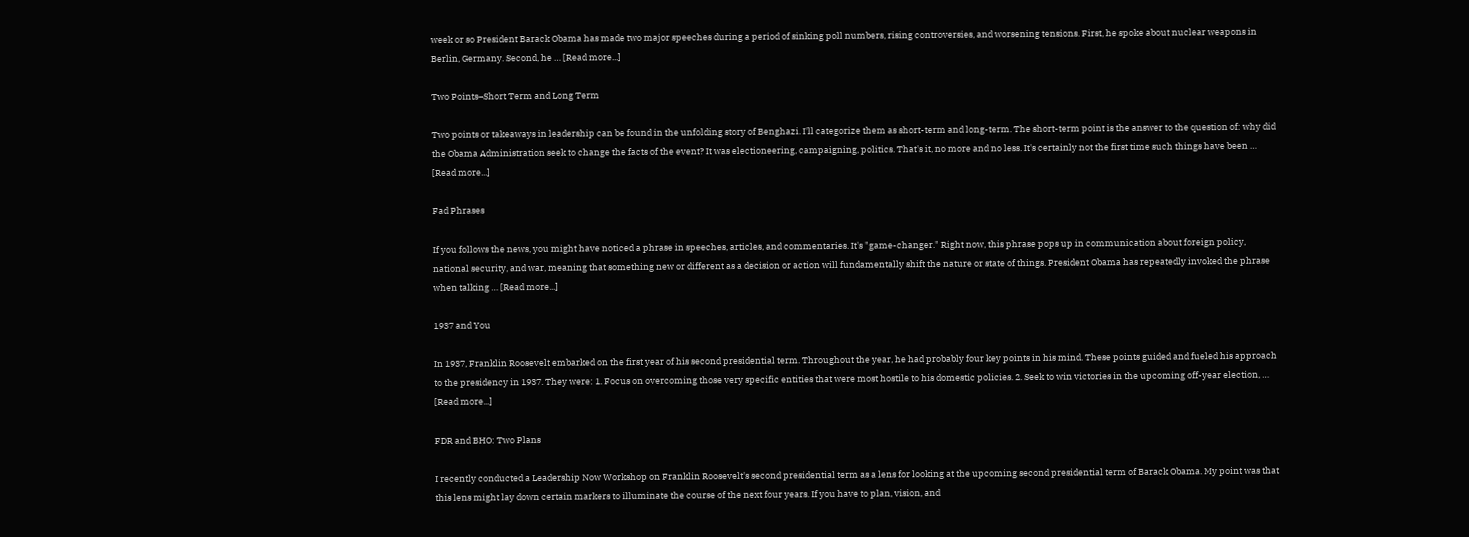week or so President Barack Obama has made two major speeches during a period of sinking poll numbers, rising controversies, and worsening tensions. First, he spoke about nuclear weapons in Berlin, Germany. Second, he … [Read more...]

Two Points–Short Term and Long Term

Two points or takeaways in leadership can be found in the unfolding story of Benghazi. I'll categorize them as short-term and long-term. The short-term point is the answer to the question of: why did the Obama Administration seek to change the facts of the event? It was electioneering, campaigning, politics. That's it, no more and no less. It's certainly not the first time such things have been … [Read more...]

Fad Phrases

If you follows the news, you might have noticed a phrase in speeches, articles, and commentaries. It's "game-changer." Right now, this phrase pops up in communication about foreign policy, national security, and war, meaning that something new or different as a decision or action will fundamentally shift the nature or state of things. President Obama has repeatedly invoked the phrase when talking … [Read more...]

1937 and You

In 1937, Franklin Roosevelt embarked on the first year of his second presidential term. Throughout the year, he had probably four key points in his mind. These points guided and fueled his approach to the presidency in 1937. They were: 1. Focus on overcoming those very specific entities that were most hostile to his domestic policies. 2. Seek to win victories in the upcoming off-year election, … [Read more...]

FDR and BHO: Two Plans

I recently conducted a Leadership Now Workshop on Franklin Roosevelt's second presidential term as a lens for looking at the upcoming second presidential term of Barack Obama. My point was that this lens might lay down certain markers to illuminate the course of the next four years. If you have to plan, vision, and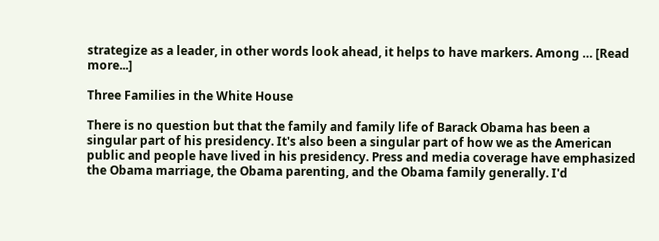strategize as a leader, in other words look ahead, it helps to have markers. Among … [Read more...]

Three Families in the White House

There is no question but that the family and family life of Barack Obama has been a singular part of his presidency. It's also been a singular part of how we as the American public and people have lived in his presidency. Press and media coverage have emphasized the Obama marriage, the Obama parenting, and the Obama family generally. I'd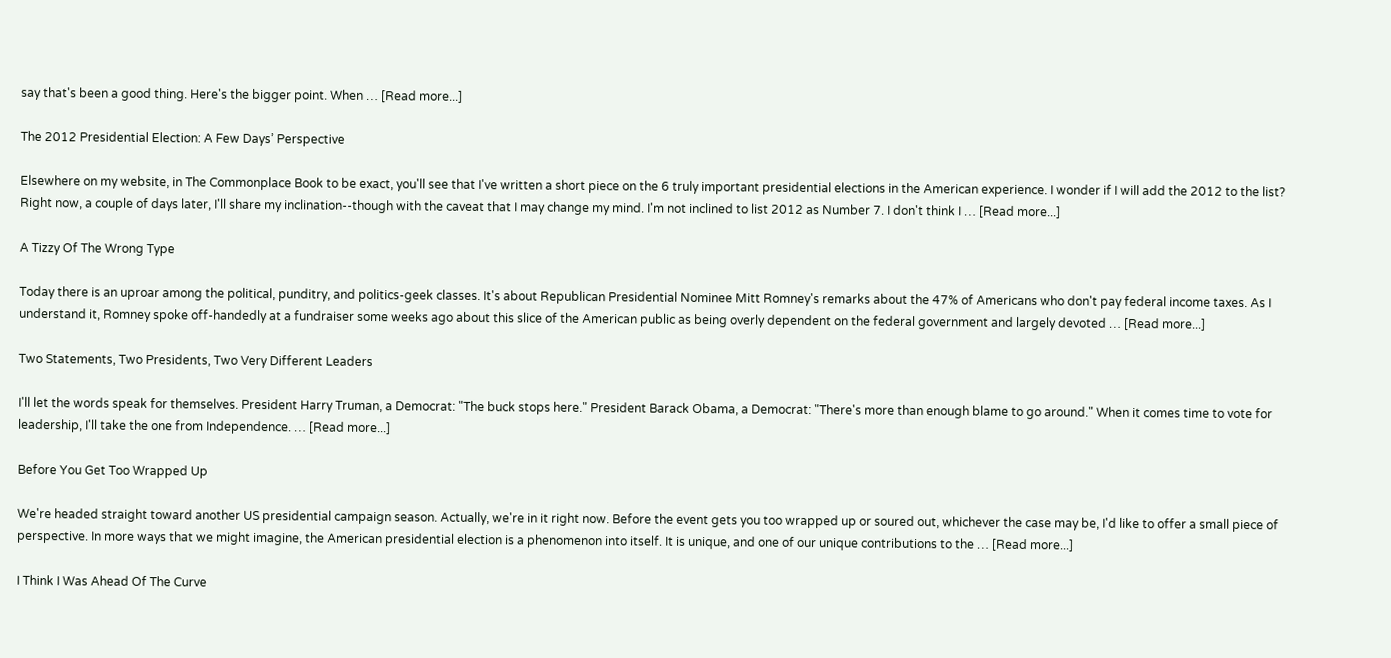say that's been a good thing. Here's the bigger point. When … [Read more...]

The 2012 Presidential Election: A Few Days’ Perspective

Elsewhere on my website, in The Commonplace Book to be exact, you'll see that I've written a short piece on the 6 truly important presidential elections in the American experience. I wonder if I will add the 2012 to the list? Right now, a couple of days later, I'll share my inclination--though with the caveat that I may change my mind. I'm not inclined to list 2012 as Number 7. I don't think I … [Read more...]

A Tizzy Of The Wrong Type

Today there is an uproar among the political, punditry, and politics-geek classes. It's about Republican Presidential Nominee Mitt Romney's remarks about the 47% of Americans who don't pay federal income taxes. As I understand it, Romney spoke off-handedly at a fundraiser some weeks ago about this slice of the American public as being overly dependent on the federal government and largely devoted … [Read more...]

Two Statements, Two Presidents, Two Very Different Leaders

I'll let the words speak for themselves. President Harry Truman, a Democrat: "The buck stops here." President Barack Obama, a Democrat: "There's more than enough blame to go around." When it comes time to vote for leadership, I'll take the one from Independence. … [Read more...]

Before You Get Too Wrapped Up

We're headed straight toward another US presidential campaign season. Actually, we're in it right now. Before the event gets you too wrapped up or soured out, whichever the case may be, I'd like to offer a small piece of perspective. In more ways that we might imagine, the American presidential election is a phenomenon into itself. It is unique, and one of our unique contributions to the … [Read more...]

I Think I Was Ahead Of The Curve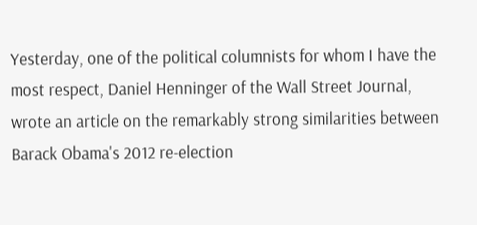Yesterday, one of the political columnists for whom I have the most respect, Daniel Henninger of the Wall Street Journal, wrote an article on the remarkably strong similarities between Barack Obama's 2012 re-election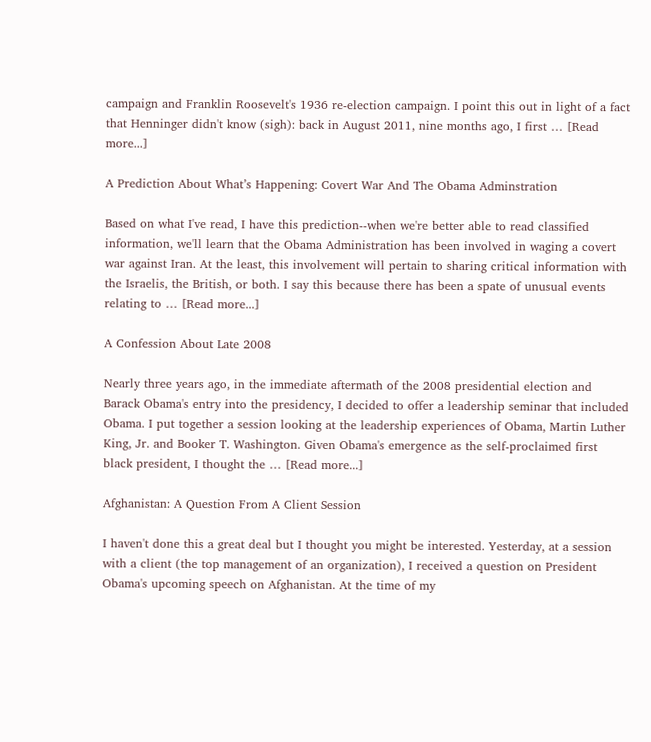campaign and Franklin Roosevelt's 1936 re-election campaign. I point this out in light of a fact that Henninger didn't know (sigh): back in August 2011, nine months ago, I first … [Read more...]

A Prediction About What’s Happening: Covert War And The Obama Adminstration

Based on what I've read, I have this prediction--when we're better able to read classified information, we'll learn that the Obama Administration has been involved in waging a covert war against Iran. At the least, this involvement will pertain to sharing critical information with the Israelis, the British, or both. I say this because there has been a spate of unusual events relating to … [Read more...]

A Confession About Late 2008

Nearly three years ago, in the immediate aftermath of the 2008 presidential election and Barack Obama's entry into the presidency, I decided to offer a leadership seminar that included Obama. I put together a session looking at the leadership experiences of Obama, Martin Luther King, Jr. and Booker T. Washington. Given Obama's emergence as the self-proclaimed first black president, I thought the … [Read more...]

Afghanistan: A Question From A Client Session

I haven't done this a great deal but I thought you might be interested. Yesterday, at a session with a client (the top management of an organization), I received a question on President Obama's upcoming speech on Afghanistan. At the time of my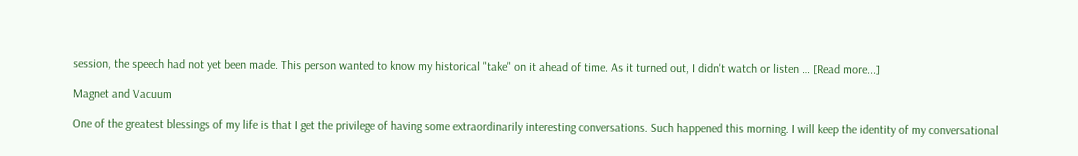session, the speech had not yet been made. This person wanted to know my historical "take" on it ahead of time. As it turned out, I didn't watch or listen … [Read more...]

Magnet and Vacuum

One of the greatest blessings of my life is that I get the privilege of having some extraordinarily interesting conversations. Such happened this morning. I will keep the identity of my conversational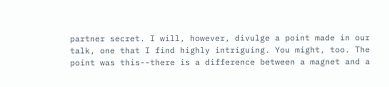partner secret. I will, however, divulge a point made in our talk, one that I find highly intriguing. You might, too. The point was this--there is a difference between a magnet and a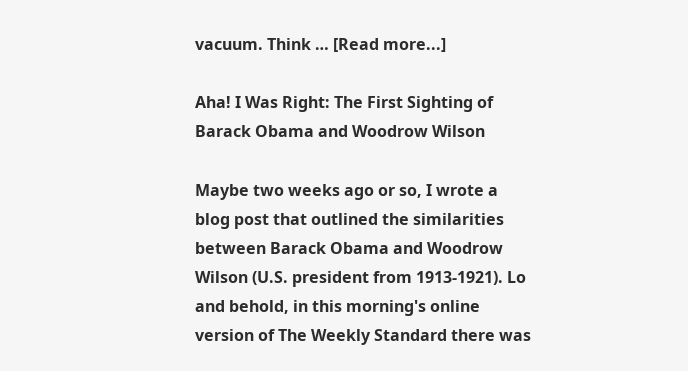vacuum. Think … [Read more...]

Aha! I Was Right: The First Sighting of Barack Obama and Woodrow Wilson

Maybe two weeks ago or so, I wrote a blog post that outlined the similarities between Barack Obama and Woodrow Wilson (U.S. president from 1913-1921). Lo and behold, in this morning's online version of The Weekly Standard there was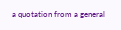a quotation from a general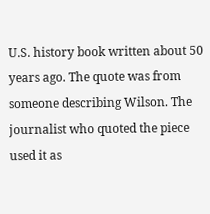U.S. history book written about 50 years ago. The quote was from someone describing Wilson. The journalist who quoted the piece used it as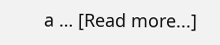a … [Read more...]